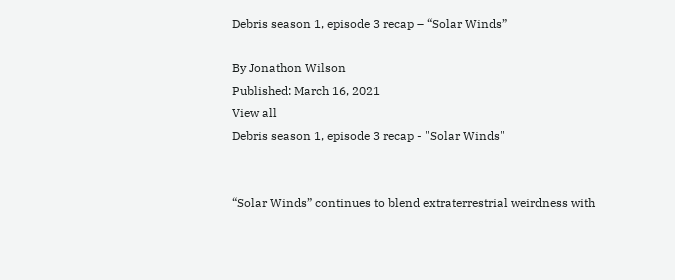Debris season 1, episode 3 recap – “Solar Winds”

By Jonathon Wilson
Published: March 16, 2021
View all
Debris season 1, episode 3 recap - "Solar Winds"


“Solar Winds” continues to blend extraterrestrial weirdness with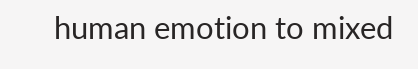human emotion to mixed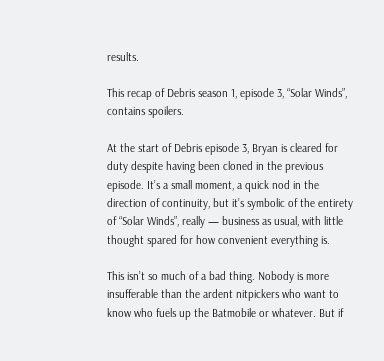results.

This recap of Debris season 1, episode 3, “Solar Winds”, contains spoilers.

At the start of Debris episode 3, Bryan is cleared for duty despite having been cloned in the previous episode. It’s a small moment, a quick nod in the direction of continuity, but it’s symbolic of the entirety of “Solar Winds”, really — business as usual, with little thought spared for how convenient everything is.

This isn’t so much of a bad thing. Nobody is more insufferable than the ardent nitpickers who want to know who fuels up the Batmobile or whatever. But if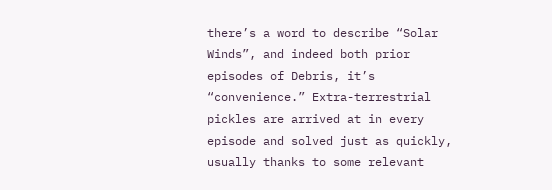there’s a word to describe “Solar Winds”, and indeed both prior episodes of Debris, it’s “convenience.” Extra-terrestrial pickles are arrived at in every episode and solved just as quickly, usually thanks to some relevant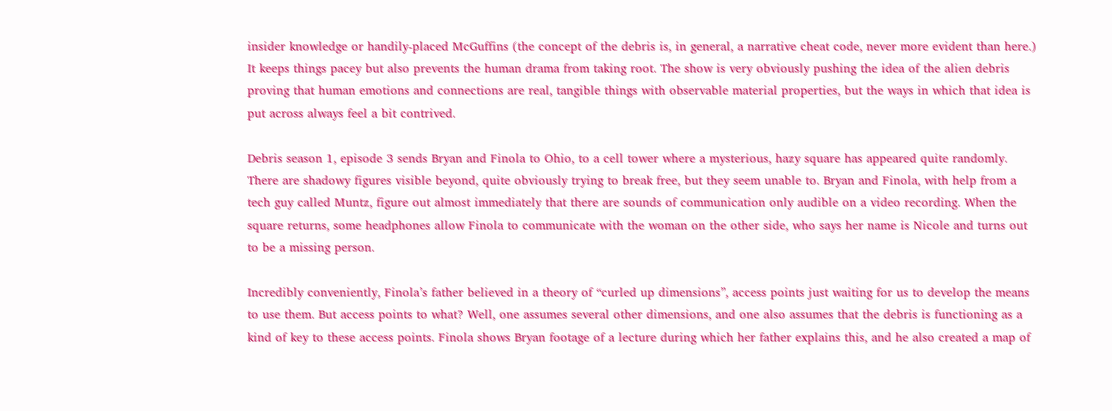insider knowledge or handily-placed McGuffins (the concept of the debris is, in general, a narrative cheat code, never more evident than here.) It keeps things pacey but also prevents the human drama from taking root. The show is very obviously pushing the idea of the alien debris proving that human emotions and connections are real, tangible things with observable material properties, but the ways in which that idea is put across always feel a bit contrived.

Debris season 1, episode 3 sends Bryan and Finola to Ohio, to a cell tower where a mysterious, hazy square has appeared quite randomly. There are shadowy figures visible beyond, quite obviously trying to break free, but they seem unable to. Bryan and Finola, with help from a tech guy called Muntz, figure out almost immediately that there are sounds of communication only audible on a video recording. When the square returns, some headphones allow Finola to communicate with the woman on the other side, who says her name is Nicole and turns out to be a missing person.

Incredibly conveniently, Finola’s father believed in a theory of “curled up dimensions”, access points just waiting for us to develop the means to use them. But access points to what? Well, one assumes several other dimensions, and one also assumes that the debris is functioning as a kind of key to these access points. Finola shows Bryan footage of a lecture during which her father explains this, and he also created a map of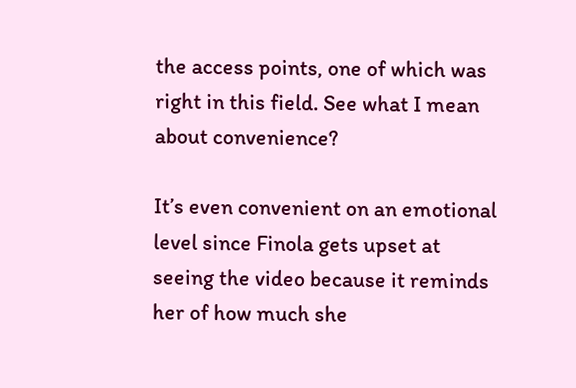the access points, one of which was right in this field. See what I mean about convenience?

It’s even convenient on an emotional level since Finola gets upset at seeing the video because it reminds her of how much she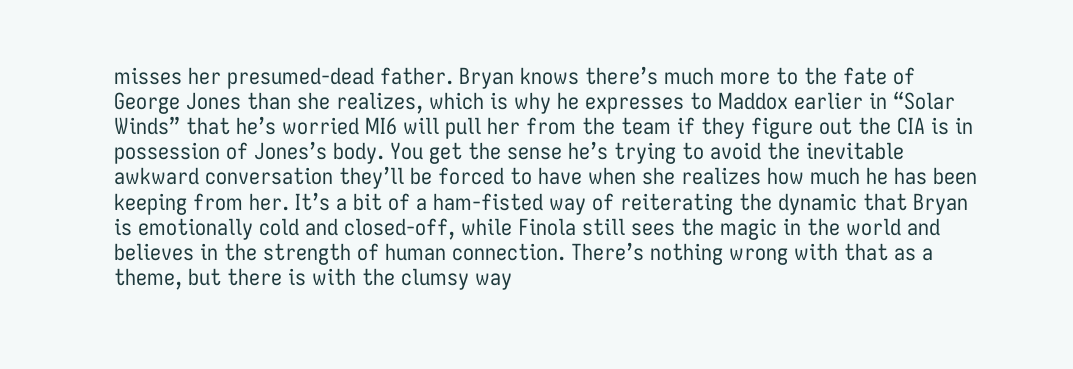misses her presumed-dead father. Bryan knows there’s much more to the fate of George Jones than she realizes, which is why he expresses to Maddox earlier in “Solar Winds” that he’s worried MI6 will pull her from the team if they figure out the CIA is in possession of Jones’s body. You get the sense he’s trying to avoid the inevitable awkward conversation they’ll be forced to have when she realizes how much he has been keeping from her. It’s a bit of a ham-fisted way of reiterating the dynamic that Bryan is emotionally cold and closed-off, while Finola still sees the magic in the world and believes in the strength of human connection. There’s nothing wrong with that as a theme, but there is with the clumsy way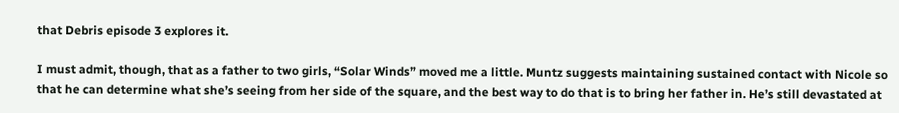that Debris episode 3 explores it.

I must admit, though, that as a father to two girls, “Solar Winds” moved me a little. Muntz suggests maintaining sustained contact with Nicole so that he can determine what she’s seeing from her side of the square, and the best way to do that is to bring her father in. He’s still devastated at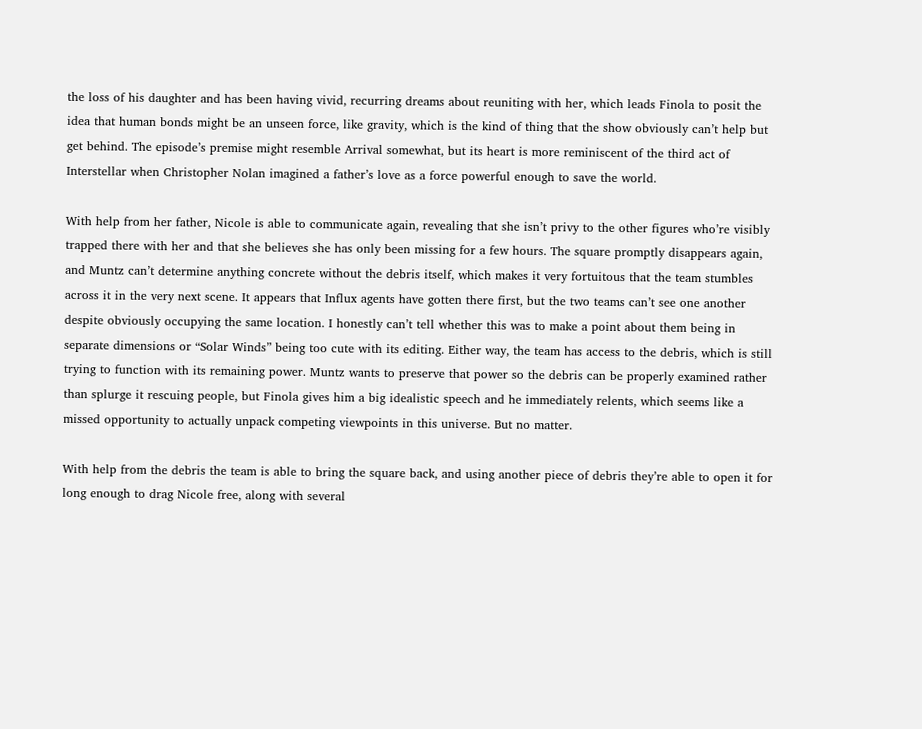the loss of his daughter and has been having vivid, recurring dreams about reuniting with her, which leads Finola to posit the idea that human bonds might be an unseen force, like gravity, which is the kind of thing that the show obviously can’t help but get behind. The episode’s premise might resemble Arrival somewhat, but its heart is more reminiscent of the third act of Interstellar when Christopher Nolan imagined a father’s love as a force powerful enough to save the world.

With help from her father, Nicole is able to communicate again, revealing that she isn’t privy to the other figures who’re visibly trapped there with her and that she believes she has only been missing for a few hours. The square promptly disappears again, and Muntz can’t determine anything concrete without the debris itself, which makes it very fortuitous that the team stumbles across it in the very next scene. It appears that Influx agents have gotten there first, but the two teams can’t see one another despite obviously occupying the same location. I honestly can’t tell whether this was to make a point about them being in separate dimensions or “Solar Winds” being too cute with its editing. Either way, the team has access to the debris, which is still trying to function with its remaining power. Muntz wants to preserve that power so the debris can be properly examined rather than splurge it rescuing people, but Finola gives him a big idealistic speech and he immediately relents, which seems like a missed opportunity to actually unpack competing viewpoints in this universe. But no matter.

With help from the debris the team is able to bring the square back, and using another piece of debris they’re able to open it for long enough to drag Nicole free, along with several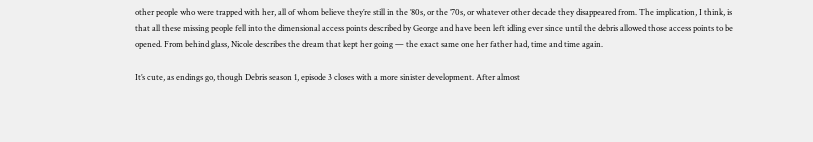other people who were trapped with her, all of whom believe they’re still in the ’80s, or the ’70s, or whatever other decade they disappeared from. The implication, I think, is that all these missing people fell into the dimensional access points described by George and have been left idling ever since until the debris allowed those access points to be opened. From behind glass, Nicole describes the dream that kept her going — the exact same one her father had, time and time again.

It’s cute, as endings go, though Debris season 1, episode 3 closes with a more sinister development. After almost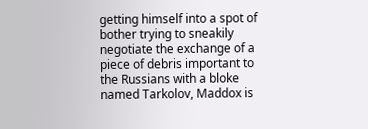getting himself into a spot of bother trying to sneakily negotiate the exchange of a piece of debris important to the Russians with a bloke named Tarkolov, Maddox is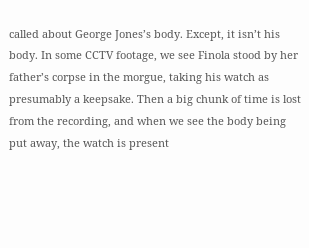called about George Jones’s body. Except, it isn’t his body. In some CCTV footage, we see Finola stood by her father’s corpse in the morgue, taking his watch as presumably a keepsake. Then a big chunk of time is lost from the recording, and when we see the body being put away, the watch is present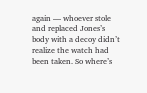again — whoever stole and replaced Jones’s body with a decoy didn’t realize the watch had been taken. So where’s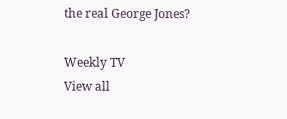the real George Jones?

Weekly TV
View all